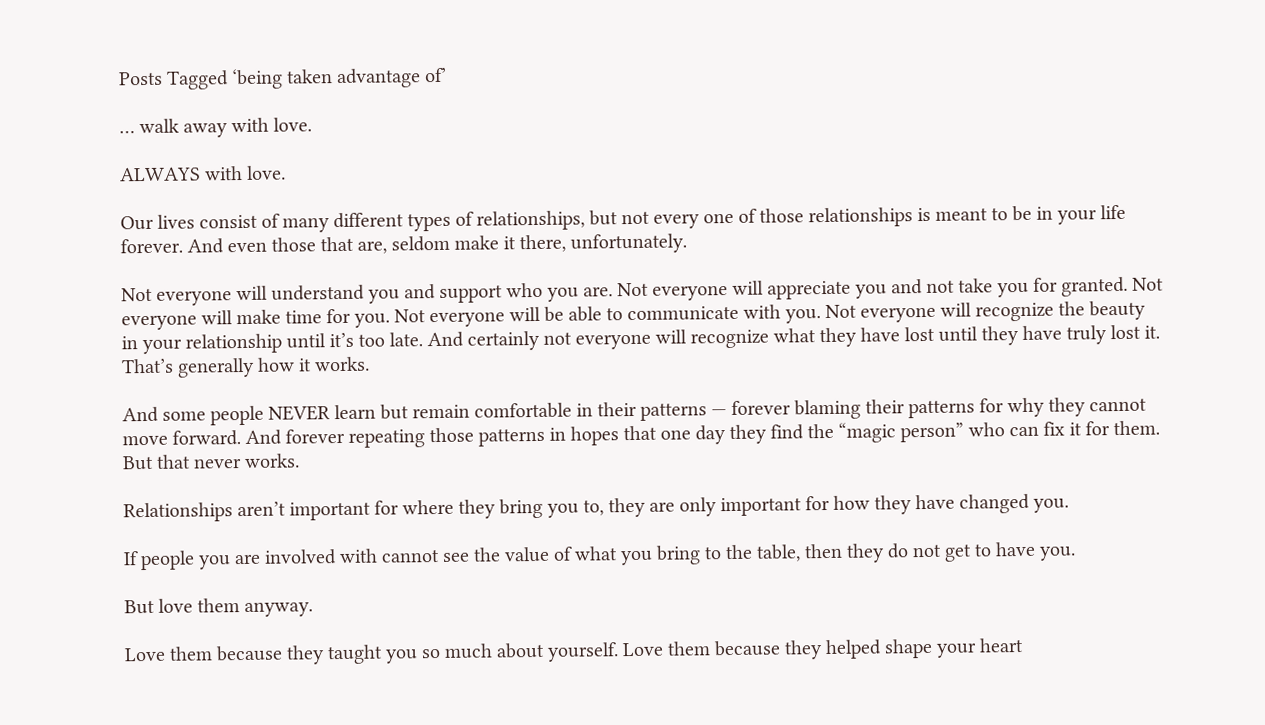Posts Tagged ‘being taken advantage of’

… walk away with love.

ALWAYS with love.

Our lives consist of many different types of relationships, but not every one of those relationships is meant to be in your life forever. And even those that are, seldom make it there, unfortunately.

Not everyone will understand you and support who you are. Not everyone will appreciate you and not take you for granted. Not everyone will make time for you. Not everyone will be able to communicate with you. Not everyone will recognize the beauty in your relationship until it’s too late. And certainly not everyone will recognize what they have lost until they have truly lost it. That’s generally how it works.

And some people NEVER learn but remain comfortable in their patterns — forever blaming their patterns for why they cannot move forward. And forever repeating those patterns in hopes that one day they find the “magic person” who can fix it for them. But that never works.

Relationships aren’t important for where they bring you to, they are only important for how they have changed you.

If people you are involved with cannot see the value of what you bring to the table, then they do not get to have you.

But love them anyway.

Love them because they taught you so much about yourself. Love them because they helped shape your heart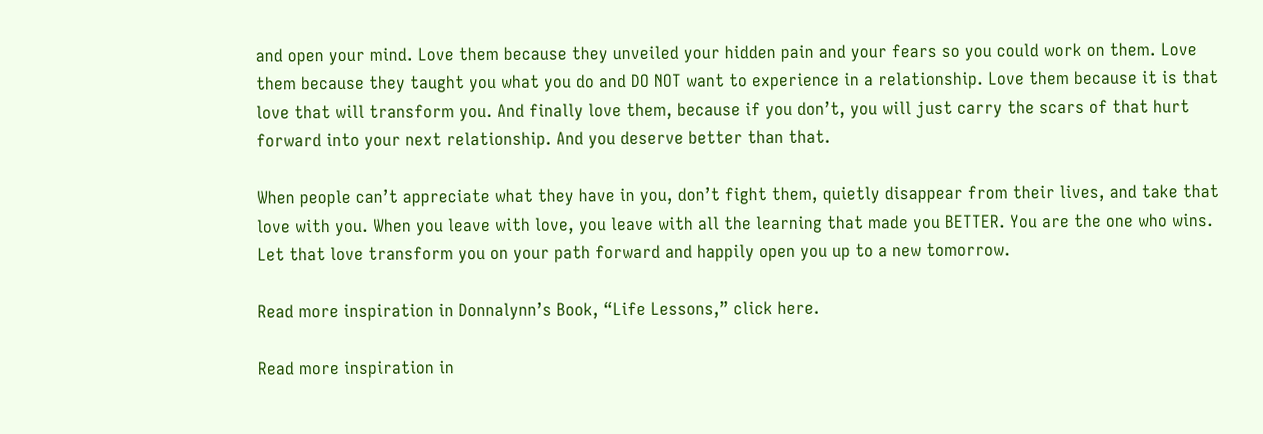and open your mind. Love them because they unveiled your hidden pain and your fears so you could work on them. Love them because they taught you what you do and DO NOT want to experience in a relationship. Love them because it is that love that will transform you. And finally love them, because if you don’t, you will just carry the scars of that hurt forward into your next relationship. And you deserve better than that.

When people can’t appreciate what they have in you, don’t fight them, quietly disappear from their lives, and take that love with you. When you leave with love, you leave with all the learning that made you BETTER. You are the one who wins. Let that love transform you on your path forward and happily open you up to a new tomorrow.

Read more inspiration in Donnalynn’s Book, “Life Lessons,” click here.

Read more inspiration in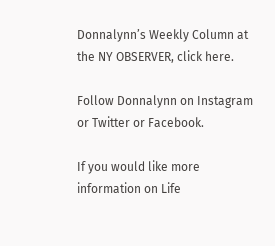Donnalynn’s Weekly Column at the NY OBSERVER, click here.

Follow Donnalynn on Instagram or Twitter or Facebook.

If you would like more information on Life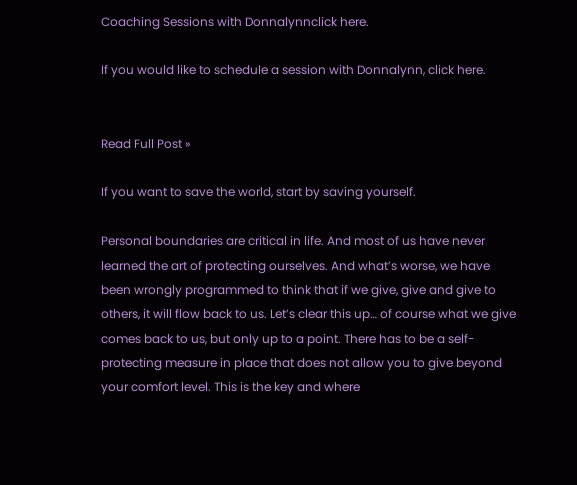Coaching Sessions with Donnalynnclick here.

If you would like to schedule a session with Donnalynn, click here.


Read Full Post »

If you want to save the world, start by saving yourself.

Personal boundaries are critical in life. And most of us have never learned the art of protecting ourselves. And what’s worse, we have been wrongly programmed to think that if we give, give and give to others, it will flow back to us. Let’s clear this up… of course what we give comes back to us, but only up to a point. There has to be a self-protecting measure in place that does not allow you to give beyond your comfort level. This is the key and where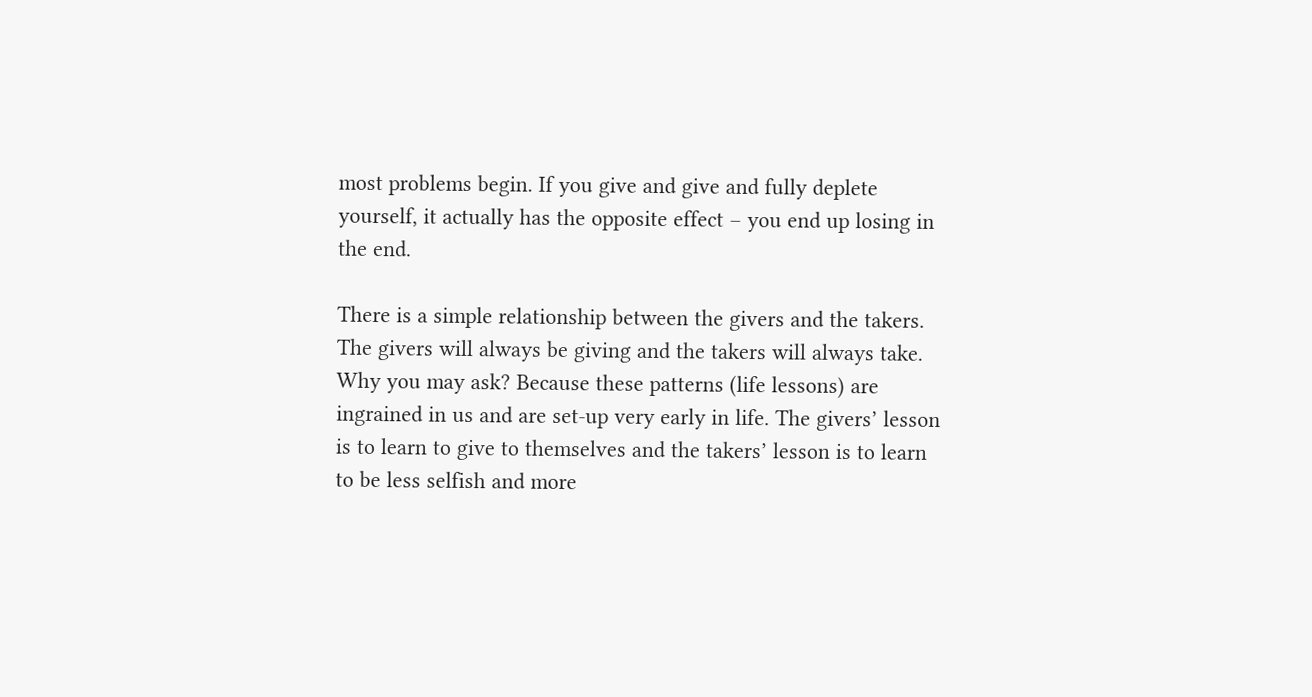most problems begin. If you give and give and fully deplete yourself, it actually has the opposite effect – you end up losing in the end.

There is a simple relationship between the givers and the takers. The givers will always be giving and the takers will always take. Why you may ask? Because these patterns (life lessons) are ingrained in us and are set-up very early in life. The givers’ lesson is to learn to give to themselves and the takers’ lesson is to learn to be less selfish and more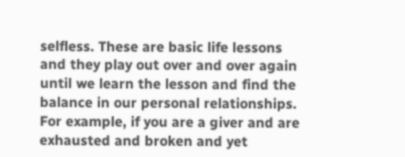selfless. These are basic life lessons and they play out over and over again until we learn the lesson and find the balance in our personal relationships. For example, if you are a giver and are exhausted and broken and yet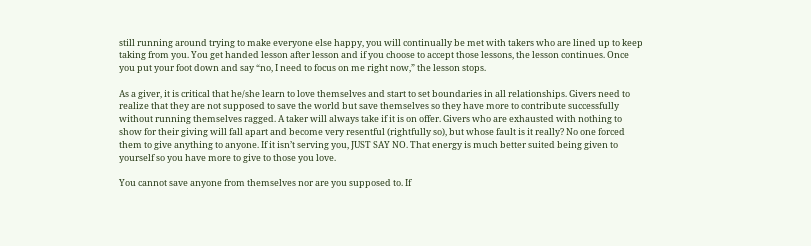still running around trying to make everyone else happy, you will continually be met with takers who are lined up to keep taking from you. You get handed lesson after lesson and if you choose to accept those lessons, the lesson continues. Once you put your foot down and say “no, I need to focus on me right now,” the lesson stops.

As a giver, it is critical that he/she learn to love themselves and start to set boundaries in all relationships. Givers need to realize that they are not supposed to save the world but save themselves so they have more to contribute successfully without running themselves ragged. A taker will always take if it is on offer. Givers who are exhausted with nothing to show for their giving will fall apart and become very resentful (rightfully so), but whose fault is it really? No one forced them to give anything to anyone. If it isn’t serving you, JUST SAY NO. That energy is much better suited being given to yourself so you have more to give to those you love.

You cannot save anyone from themselves nor are you supposed to. If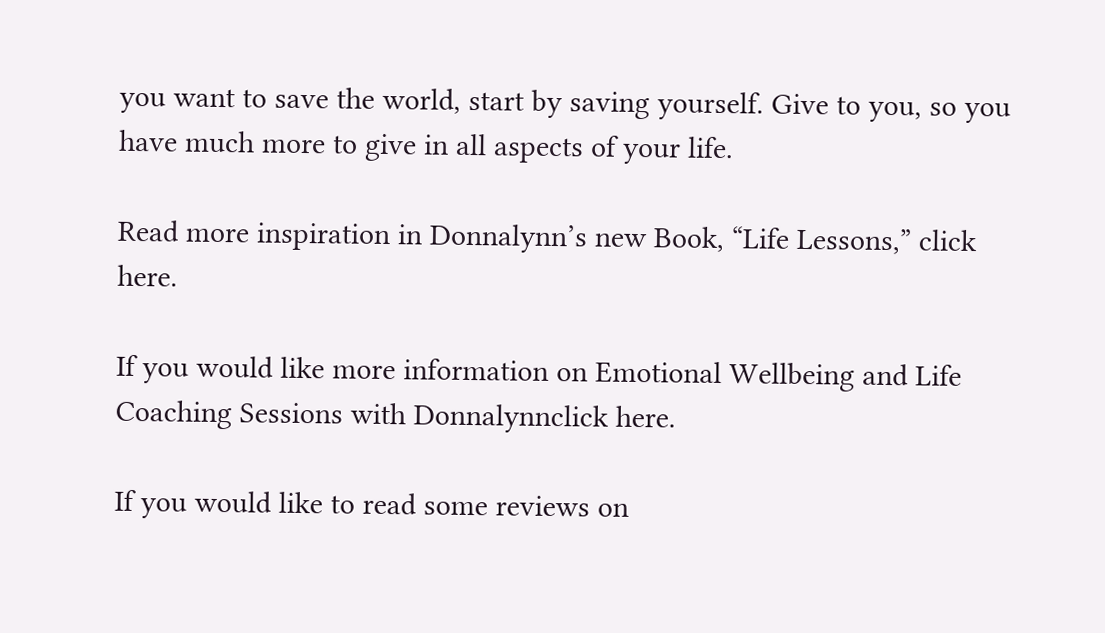you want to save the world, start by saving yourself. Give to you, so you have much more to give in all aspects of your life.

Read more inspiration in Donnalynn’s new Book, “Life Lessons,” click here.

If you would like more information on Emotional Wellbeing and Life Coaching Sessions with Donnalynnclick here.

If you would like to read some reviews on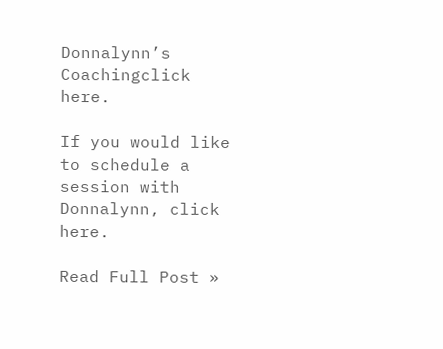Donnalynn’s Coachingclick here.

If you would like to schedule a session with Donnalynn, click here.

Read Full Post »